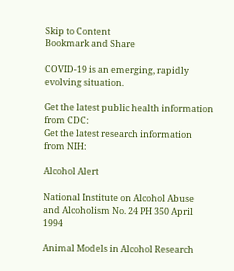Skip to Content
Bookmark and Share

COVID-19 is an emerging, rapidly evolving situation.

Get the latest public health information from CDC:
Get the latest research information from NIH:

Alcohol Alert

National Institute on Alcohol Abuse and Alcoholism No. 24 PH 350 April 1994

Animal Models in Alcohol Research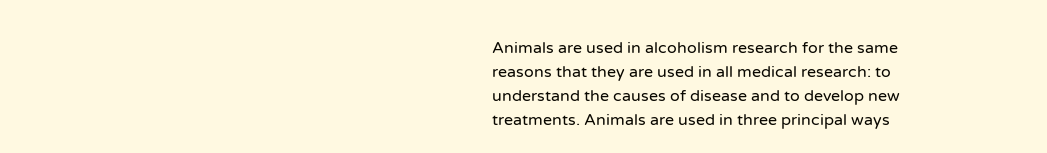Animals are used in alcoholism research for the same reasons that they are used in all medical research: to understand the causes of disease and to develop new treatments. Animals are used in three principal ways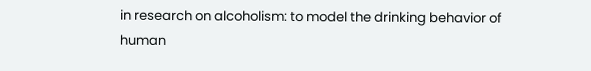in research on alcoholism: to model the drinking behavior of human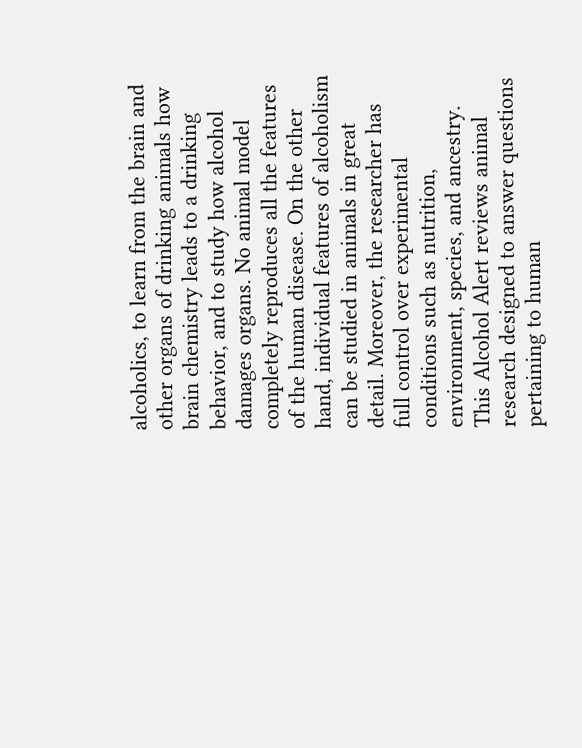alcoholics, to learn from the brain and other organs of drinking animals how brain chemistry leads to a drinking behavior, and to study how alcohol damages organs. No animal model completely reproduces all the features of the human disease. On the other hand, individual features of alcoholism can be studied in animals in great detail. Moreover, the researcher has full control over experimental conditions such as nutrition, environment, species, and ancestry. This Alcohol Alert reviews animal research designed to answer questions pertaining to human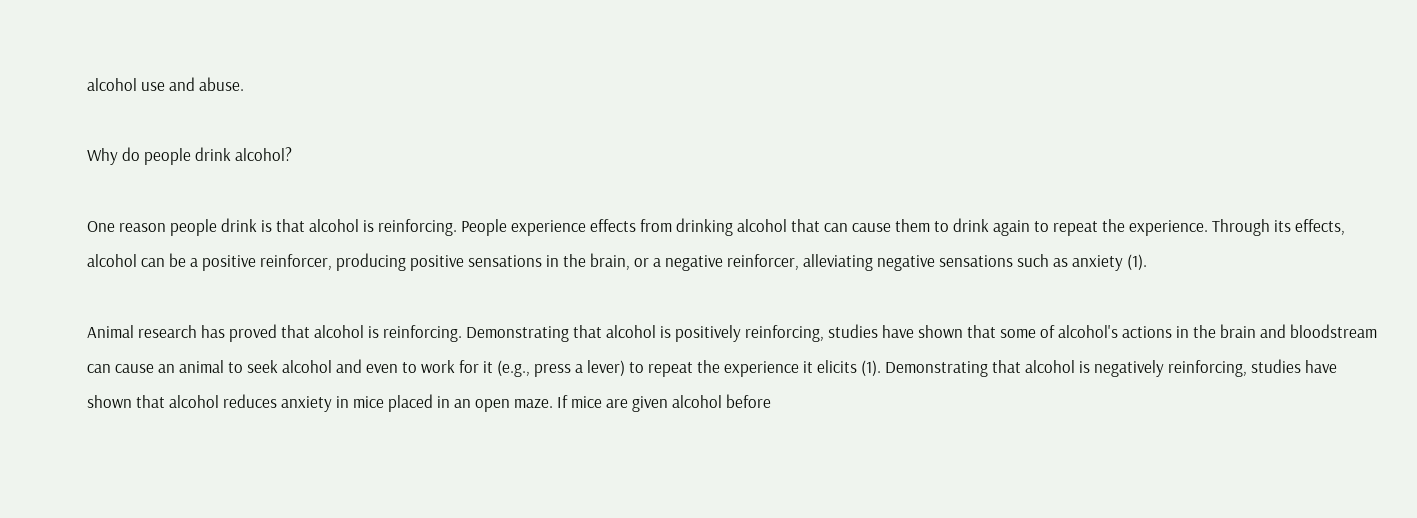alcohol use and abuse.

Why do people drink alcohol?

One reason people drink is that alcohol is reinforcing. People experience effects from drinking alcohol that can cause them to drink again to repeat the experience. Through its effects, alcohol can be a positive reinforcer, producing positive sensations in the brain, or a negative reinforcer, alleviating negative sensations such as anxiety (1).

Animal research has proved that alcohol is reinforcing. Demonstrating that alcohol is positively reinforcing, studies have shown that some of alcohol's actions in the brain and bloodstream can cause an animal to seek alcohol and even to work for it (e.g., press a lever) to repeat the experience it elicits (1). Demonstrating that alcohol is negatively reinforcing, studies have shown that alcohol reduces anxiety in mice placed in an open maze. If mice are given alcohol before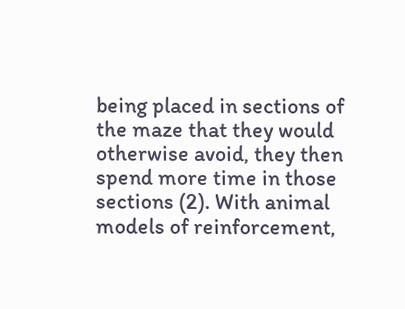being placed in sections of the maze that they would otherwise avoid, they then spend more time in those sections (2). With animal models of reinforcement,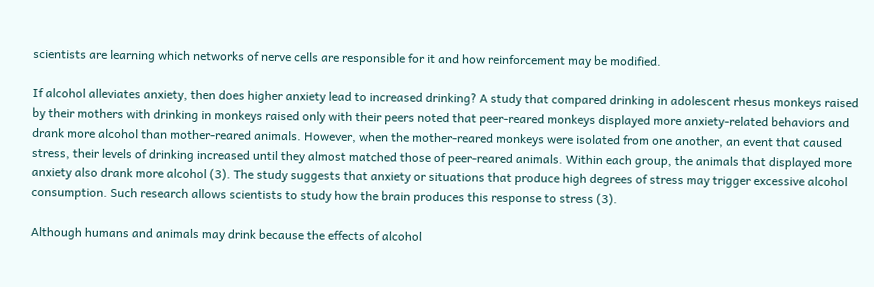scientists are learning which networks of nerve cells are responsible for it and how reinforcement may be modified.

If alcohol alleviates anxiety, then does higher anxiety lead to increased drinking? A study that compared drinking in adolescent rhesus monkeys raised by their mothers with drinking in monkeys raised only with their peers noted that peer-reared monkeys displayed more anxiety-related behaviors and drank more alcohol than mother-reared animals. However, when the mother-reared monkeys were isolated from one another, an event that caused stress, their levels of drinking increased until they almost matched those of peer-reared animals. Within each group, the animals that displayed more anxiety also drank more alcohol (3). The study suggests that anxiety or situations that produce high degrees of stress may trigger excessive alcohol consumption. Such research allows scientists to study how the brain produces this response to stress (3).

Although humans and animals may drink because the effects of alcohol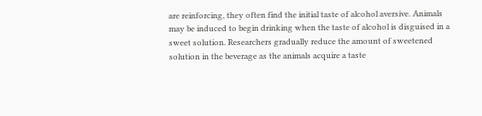are reinforcing, they often find the initial taste of alcohol aversive. Animals may be induced to begin drinking when the taste of alcohol is disguised in a sweet solution. Researchers gradually reduce the amount of sweetened solution in the beverage as the animals acquire a taste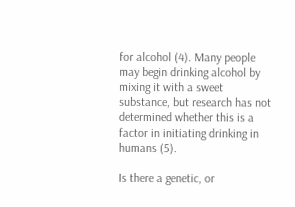for alcohol (4). Many people may begin drinking alcohol by mixing it with a sweet substance, but research has not determined whether this is a factor in initiating drinking in humans (5).

Is there a genetic, or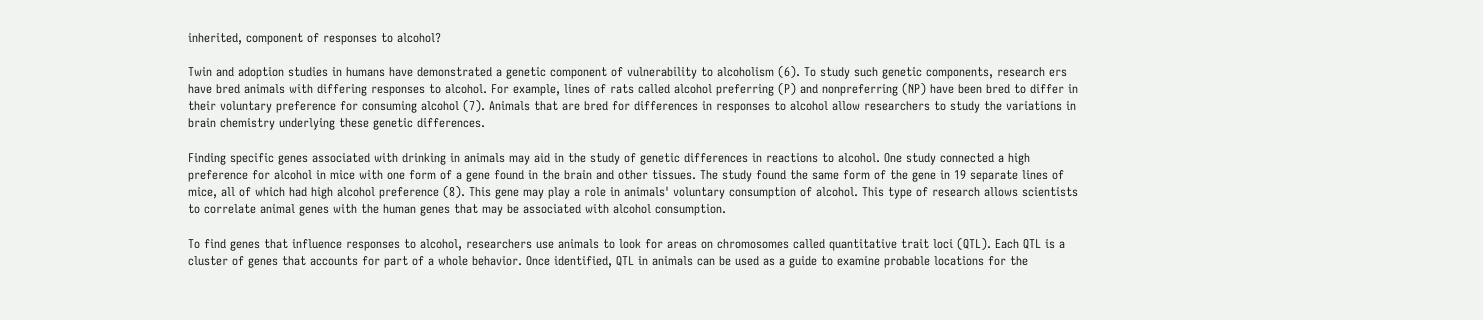inherited, component of responses to alcohol?

Twin and adoption studies in humans have demonstrated a genetic component of vulnerability to alcoholism (6). To study such genetic components, research ers have bred animals with differing responses to alcohol. For example, lines of rats called alcohol preferring (P) and nonpreferring (NP) have been bred to differ in their voluntary preference for consuming alcohol (7). Animals that are bred for differences in responses to alcohol allow researchers to study the variations in brain chemistry underlying these genetic differences.

Finding specific genes associated with drinking in animals may aid in the study of genetic differences in reactions to alcohol. One study connected a high preference for alcohol in mice with one form of a gene found in the brain and other tissues. The study found the same form of the gene in 19 separate lines of mice, all of which had high alcohol preference (8). This gene may play a role in animals' voluntary consumption of alcohol. This type of research allows scientists to correlate animal genes with the human genes that may be associated with alcohol consumption.

To find genes that influence responses to alcohol, researchers use animals to look for areas on chromosomes called quantitative trait loci (QTL). Each QTL is a cluster of genes that accounts for part of a whole behavior. Once identified, QTL in animals can be used as a guide to examine probable locations for the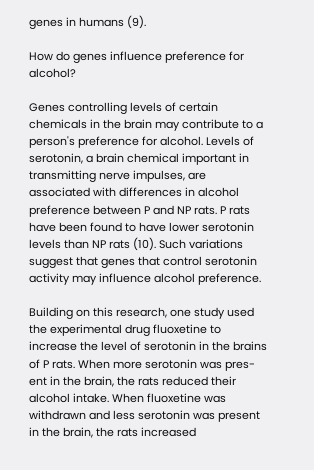genes in humans (9).

How do genes influence preference for alcohol?

Genes controlling levels of certain chemicals in the brain may contribute to a person's preference for alcohol. Levels of serotonin, a brain chemical important in transmitting nerve impulses, are associated with differences in alcohol preference between P and NP rats. P rats have been found to have lower serotonin levels than NP rats (10). Such variations suggest that genes that control serotonin activity may influence alcohol preference.

Building on this research, one study used the experimental drug fluoxetine to increase the level of serotonin in the brains of P rats. When more serotonin was pres- ent in the brain, the rats reduced their alcohol intake. When fluoxetine was withdrawn and less serotonin was present in the brain, the rats increased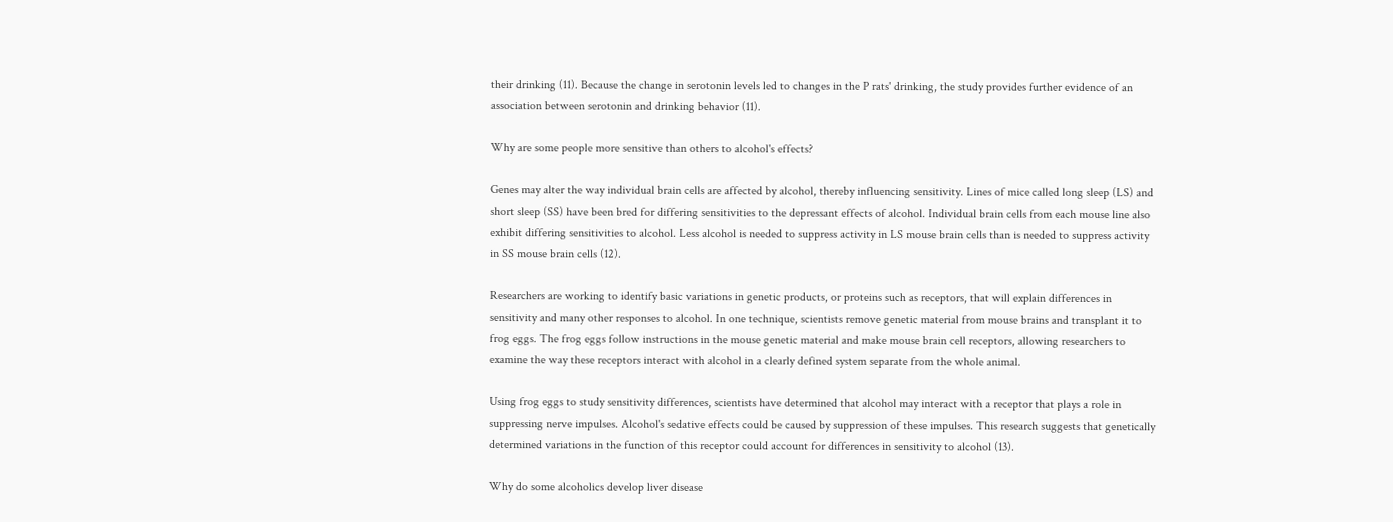their drinking (11). Because the change in serotonin levels led to changes in the P rats' drinking, the study provides further evidence of an association between serotonin and drinking behavior (11).

Why are some people more sensitive than others to alcohol's effects?

Genes may alter the way individual brain cells are affected by alcohol, thereby influencing sensitivity. Lines of mice called long sleep (LS) and short sleep (SS) have been bred for differing sensitivities to the depressant effects of alcohol. Individual brain cells from each mouse line also exhibit differing sensitivities to alcohol. Less alcohol is needed to suppress activity in LS mouse brain cells than is needed to suppress activity in SS mouse brain cells (12).

Researchers are working to identify basic variations in genetic products, or proteins such as receptors, that will explain differences in sensitivity and many other responses to alcohol. In one technique, scientists remove genetic material from mouse brains and transplant it to frog eggs. The frog eggs follow instructions in the mouse genetic material and make mouse brain cell receptors, allowing researchers to examine the way these receptors interact with alcohol in a clearly defined system separate from the whole animal.

Using frog eggs to study sensitivity differences, scientists have determined that alcohol may interact with a receptor that plays a role in suppressing nerve impulses. Alcohol's sedative effects could be caused by suppression of these impulses. This research suggests that genetically determined variations in the function of this receptor could account for differences in sensitivity to alcohol (13).

Why do some alcoholics develop liver disease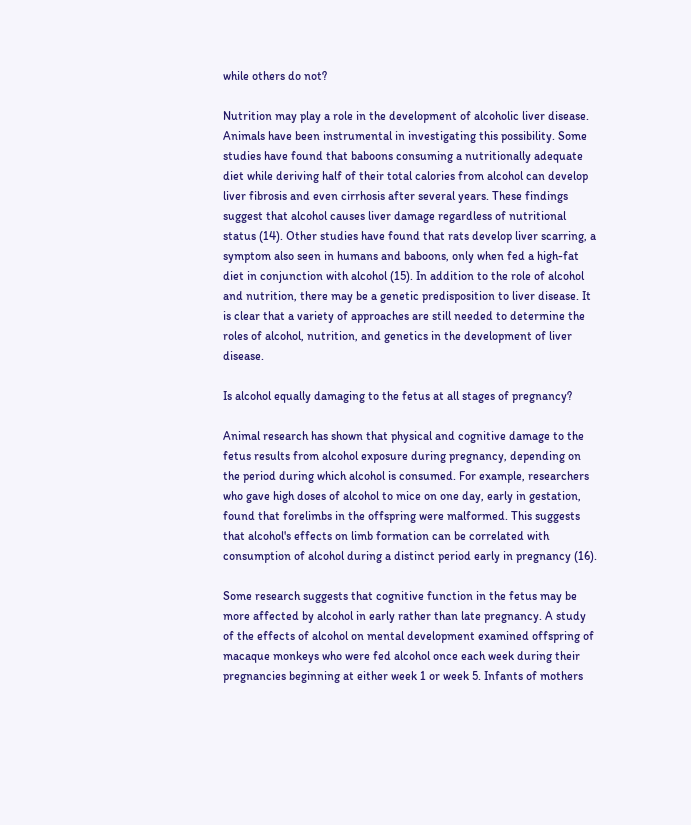while others do not?

Nutrition may play a role in the development of alcoholic liver disease. Animals have been instrumental in investigating this possibility. Some studies have found that baboons consuming a nutritionally adequate diet while deriving half of their total calories from alcohol can develop liver fibrosis and even cirrhosis after several years. These findings suggest that alcohol causes liver damage regardless of nutritional status (14). Other studies have found that rats develop liver scarring, a symptom also seen in humans and baboons, only when fed a high-fat diet in conjunction with alcohol (15). In addition to the role of alcohol and nutrition, there may be a genetic predisposition to liver disease. It is clear that a variety of approaches are still needed to determine the roles of alcohol, nutrition, and genetics in the development of liver disease.

Is alcohol equally damaging to the fetus at all stages of pregnancy?

Animal research has shown that physical and cognitive damage to the fetus results from alcohol exposure during pregnancy, depending on the period during which alcohol is consumed. For example, researchers who gave high doses of alcohol to mice on one day, early in gestation, found that forelimbs in the offspring were malformed. This suggests that alcohol's effects on limb formation can be correlated with consumption of alcohol during a distinct period early in pregnancy (16).

Some research suggests that cognitive function in the fetus may be more affected by alcohol in early rather than late pregnancy. A study of the effects of alcohol on mental development examined offspring of macaque monkeys who were fed alcohol once each week during their pregnancies beginning at either week 1 or week 5. Infants of mothers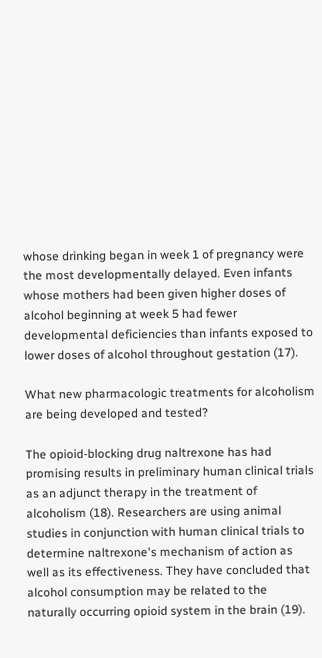whose drinking began in week 1 of pregnancy were the most developmentally delayed. Even infants whose mothers had been given higher doses of alcohol beginning at week 5 had fewer developmental deficiencies than infants exposed to lower doses of alcohol throughout gestation (17).

What new pharmacologic treatments for alcoholism are being developed and tested?

The opioid-blocking drug naltrexone has had promising results in preliminary human clinical trials as an adjunct therapy in the treatment of alcoholism (18). Researchers are using animal studies in conjunction with human clinical trials to determine naltrexone's mechanism of action as well as its effectiveness. They have concluded that alcohol consumption may be related to the naturally occurring opioid system in the brain (19).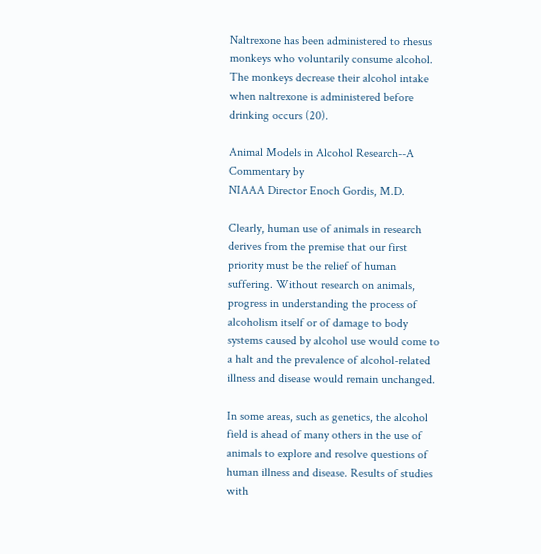Naltrexone has been administered to rhesus monkeys who voluntarily consume alcohol. The monkeys decrease their alcohol intake when naltrexone is administered before drinking occurs (20).

Animal Models in Alcohol Research--A Commentary by
NIAAA Director Enoch Gordis, M.D.

Clearly, human use of animals in research derives from the premise that our first priority must be the relief of human suffering. Without research on animals, progress in understanding the process of alcoholism itself or of damage to body systems caused by alcohol use would come to a halt and the prevalence of alcohol-related illness and disease would remain unchanged.

In some areas, such as genetics, the alcohol field is ahead of many others in the use of animals to explore and resolve questions of human illness and disease. Results of studies with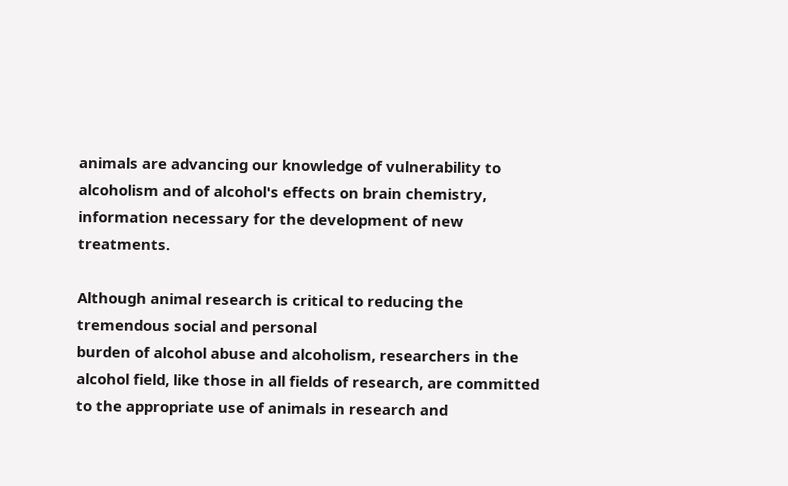animals are advancing our knowledge of vulnerability to alcoholism and of alcohol's effects on brain chemistry, information necessary for the development of new treatments.

Although animal research is critical to reducing the tremendous social and personal
burden of alcohol abuse and alcoholism, researchers in the alcohol field, like those in all fields of research, are committed to the appropriate use of animals in research and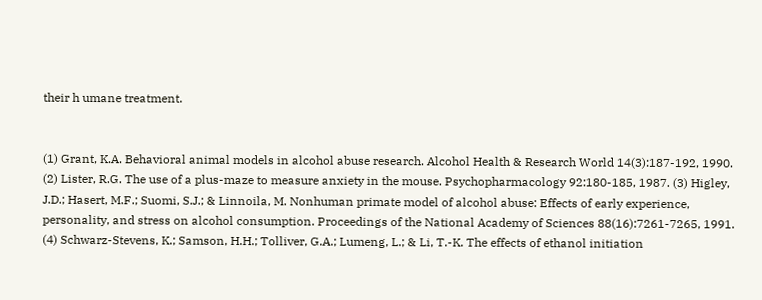their h umane treatment.


(1) Grant, K.A. Behavioral animal models in alcohol abuse research. Alcohol Health & Research World 14(3):187-192, 1990. (2) Lister, R.G. The use of a plus-maze to measure anxiety in the mouse. Psychopharmacology 92:180-185, 1987. (3) Higley, J.D.; Hasert, M.F.; Suomi, S.J.; & Linnoila, M. Nonhuman primate model of alcohol abuse: Effects of early experience, personality, and stress on alcohol consumption. Proceedings of the National Academy of Sciences 88(16):7261-7265, 1991. (4) Schwarz-Stevens, K.; Samson, H.H.; Tolliver, G.A.; Lumeng, L.; & Li, T.-K. The effects of ethanol initiation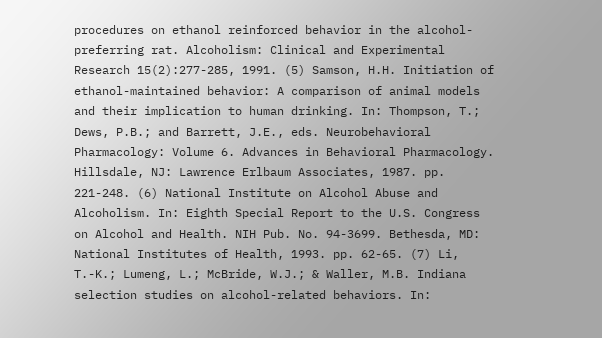procedures on ethanol reinforced behavior in the alcohol-preferring rat. Alcoholism: Clinical and Experimental Research 15(2):277-285, 1991. (5) Samson, H.H. Initiation of ethanol-maintained behavior: A comparison of animal models and their implication to human drinking. In: Thompson, T.; Dews, P.B.; and Barrett, J.E., eds. Neurobehavioral Pharmacology: Volume 6. Advances in Behavioral Pharmacology. Hillsdale, NJ: Lawrence Erlbaum Associates, 1987. pp. 221-248. (6) National Institute on Alcohol Abuse and Alcoholism. In: Eighth Special Report to the U.S. Congress on Alcohol and Health. NIH Pub. No. 94-3699. Bethesda, MD: National Institutes of Health, 1993. pp. 62-65. (7) Li, T.-K.; Lumeng, L.; McBride, W.J.; & Waller, M.B. Indiana selection studies on alcohol-related behaviors. In: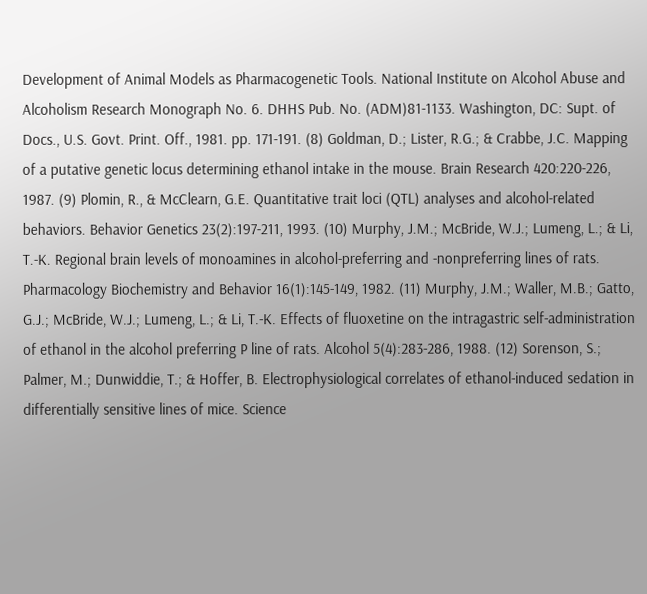Development of Animal Models as Pharmacogenetic Tools. National Institute on Alcohol Abuse and Alcoholism Research Monograph No. 6. DHHS Pub. No. (ADM)81-1133. Washington, DC: Supt. of Docs., U.S. Govt. Print. Off., 1981. pp. 171-191. (8) Goldman, D.; Lister, R.G.; & Crabbe, J.C. Mapping of a putative genetic locus determining ethanol intake in the mouse. Brain Research 420:220-226, 1987. (9) Plomin, R., & McClearn, G.E. Quantitative trait loci (QTL) analyses and alcohol-related behaviors. Behavior Genetics 23(2):197-211, 1993. (10) Murphy, J.M.; McBride, W.J.; Lumeng, L.; & Li, T.-K. Regional brain levels of monoamines in alcohol-preferring and -nonpreferring lines of rats. Pharmacology Biochemistry and Behavior 16(1):145-149, 1982. (11) Murphy, J.M.; Waller, M.B.; Gatto, G.J.; McBride, W.J.; Lumeng, L.; & Li, T.-K. Effects of fluoxetine on the intragastric self-administration of ethanol in the alcohol preferring P line of rats. Alcohol 5(4):283-286, 1988. (12) Sorenson, S.; Palmer, M.; Dunwiddie, T.; & Hoffer, B. Electrophysiological correlates of ethanol-induced sedation in differentially sensitive lines of mice. Science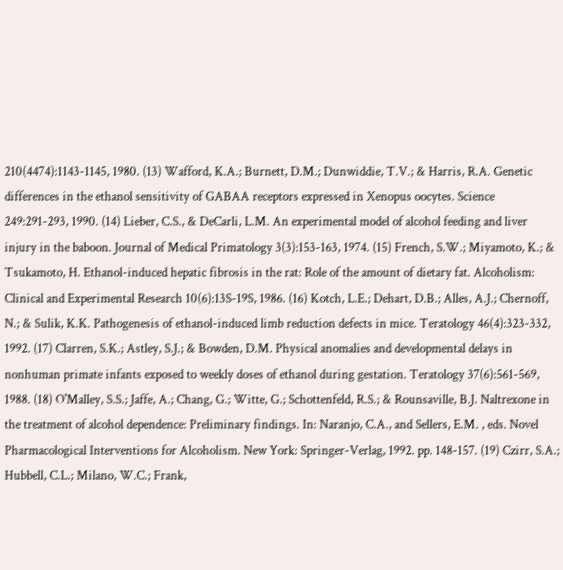210(4474):1143-1145, 1980. (13) Wafford, K.A.; Burnett, D.M.; Dunwiddie, T.V.; & Harris, R.A. Genetic differences in the ethanol sensitivity of GABAA receptors expressed in Xenopus oocytes. Science 249:291-293, 1990. (14) Lieber, C.S., & DeCarli, L.M. An experimental model of alcohol feeding and liver injury in the baboon. Journal of Medical Primatology 3(3):153-163, 1974. (15) French, S.W.; Miyamoto, K.; & Tsukamoto, H. Ethanol-induced hepatic fibrosis in the rat: Role of the amount of dietary fat. Alcoholism: Clinical and Experimental Research 10(6):13S-19S, 1986. (16) Kotch, L.E.; Dehart, D.B.; Alles, A.J.; Chernoff, N.; & Sulik, K.K. Pathogenesis of ethanol-induced limb reduction defects in mice. Teratology 46(4):323-332, 1992. (17) Clarren, S.K.; Astley, S.J.; & Bowden, D.M. Physical anomalies and developmental delays in nonhuman primate infants exposed to weekly doses of ethanol during gestation. Teratology 37(6):561-569, 1988. (18) O'Malley, S.S.; Jaffe, A.; Chang, G.; Witte, G.; Schottenfeld, R.S.; & Rounsaville, B.J. Naltrexone in the treatment of alcohol dependence: Preliminary findings. In: Naranjo, C.A., and Sellers, E.M. , eds. Novel Pharmacological Interventions for Alcoholism. New York: Springer-Verlag, 1992. pp. 148-157. (19) Czirr, S.A.; Hubbell, C.L.; Milano, W.C.; Frank,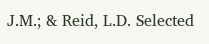J.M.; & Reid, L.D. Selected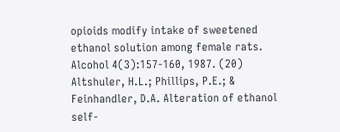opioids modify intake of sweetened ethanol solution among female rats. Alcohol 4(3):157-160, 1987. (20) Altshuler, H.L.; Phillips, P.E.; & Feinhandler, D.A. Alteration of ethanol self-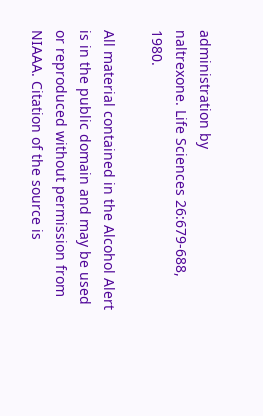administration by
naltrexone. Life Sciences 26:679-688, 1980.

All material contained in the Alcohol Alert is in the public domain and may be used or reproduced without permission from NIAAA. Citation of the source is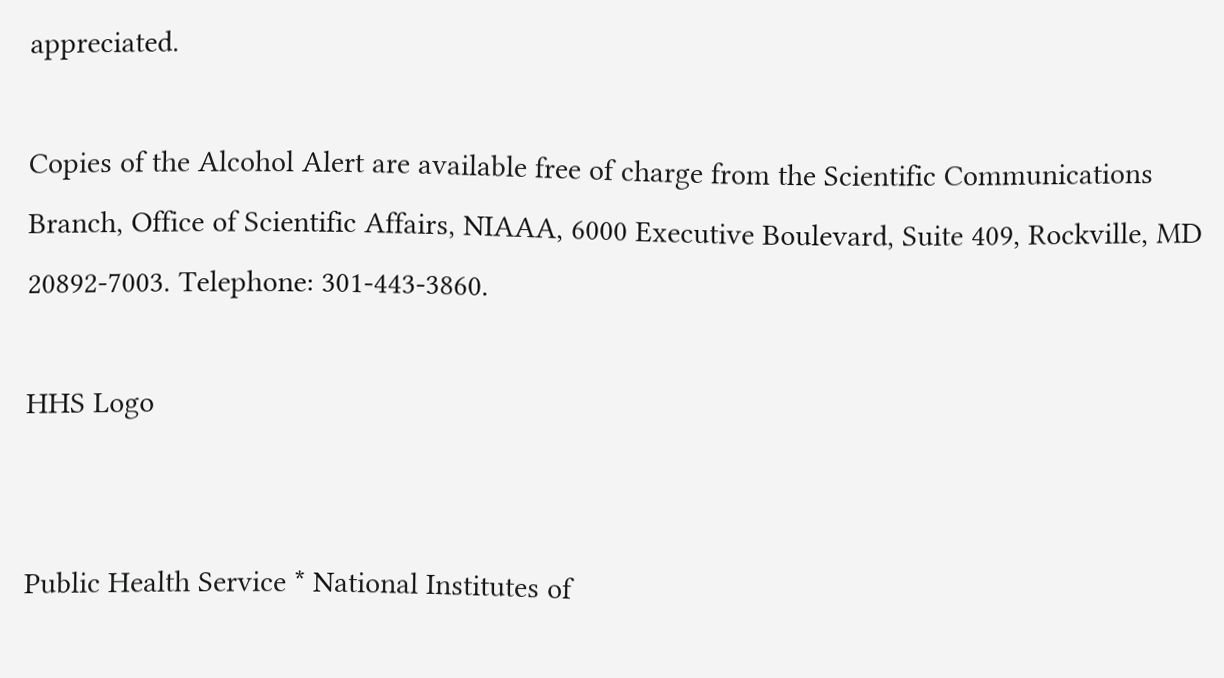appreciated.

Copies of the Alcohol Alert are available free of charge from the Scientific Communications Branch, Office of Scientific Affairs, NIAAA, 6000 Executive Boulevard, Suite 409, Rockville, MD 20892-7003. Telephone: 301-443-3860.

HHS Logo


Public Health Service * National Institutes of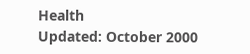Health
Updated: October 2000